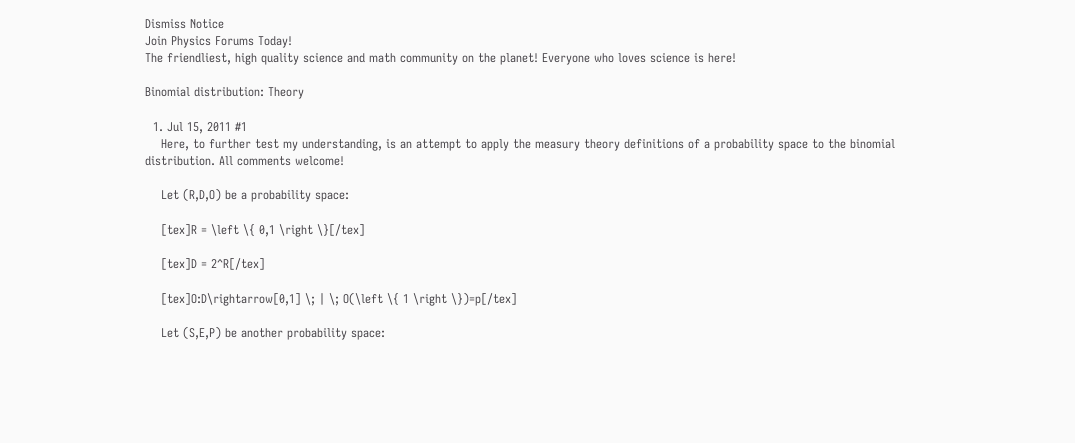Dismiss Notice
Join Physics Forums Today!
The friendliest, high quality science and math community on the planet! Everyone who loves science is here!

Binomial distribution: Theory

  1. Jul 15, 2011 #1
    Here, to further test my understanding, is an attempt to apply the measury theory definitions of a probability space to the binomial distribution. All comments welcome!

    Let (R,D,O) be a probability space:

    [tex]R = \left \{ 0,1 \right \}[/tex]

    [tex]D = 2^R[/tex]

    [tex]O:D\rightarrow[0,1] \; | \; O(\left \{ 1 \right \})=p[/tex]

    Let (S,E,P) be another probability space: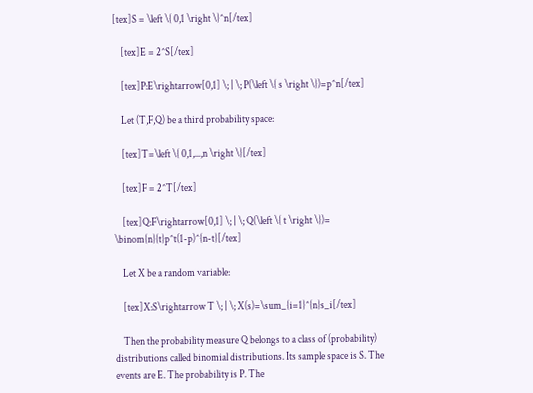[tex]S = \left \{ 0,1 \right \}^n[/tex]

    [tex]E = 2^S[/tex]

    [tex]P:E\rightarrow[0,1] \; | \; P(\left \{ s \right \})=p^n[/tex]

    Let (T,F,Q) be a third probability space:

    [tex]T=\left \{ 0,1,...,n \right \}[/tex]

    [tex]F = 2^T[/tex]

    [tex]Q:F\rightarrow[0,1] \; | \; Q(\left \{ t \right \})= \binom{n}{t}p^t(1-p)^{n-t}[/tex]

    Let X be a random variable:

    [tex]X:S\rightarrow T \; | \; X(s)=\sum_{i=1}^{n}s_i[/tex]

    Then the probability measure Q belongs to a class of (probability) distributions called binomial distributions. Its sample space is S. The events are E. The probability is P. The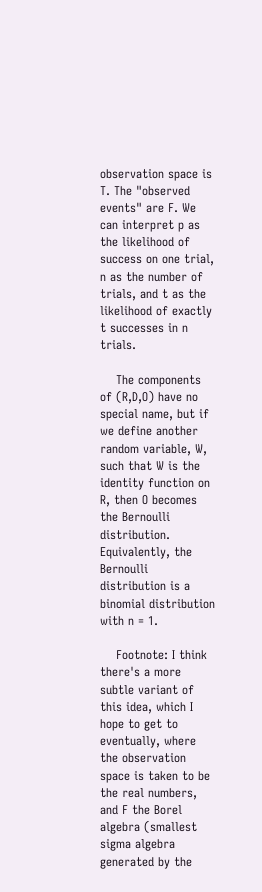observation space is T. The "observed events" are F. We can interpret p as the likelihood of success on one trial, n as the number of trials, and t as the likelihood of exactly t successes in n trials.

    The components of (R,D,O) have no special name, but if we define another random variable, W, such that W is the identity function on R, then O becomes the Bernoulli distribution. Equivalently, the Bernoulli distribution is a binomial distribution with n = 1.

    Footnote: I think there's a more subtle variant of this idea, which I hope to get to eventually, where the observation space is taken to be the real numbers, and F the Borel algebra (smallest sigma algebra generated by the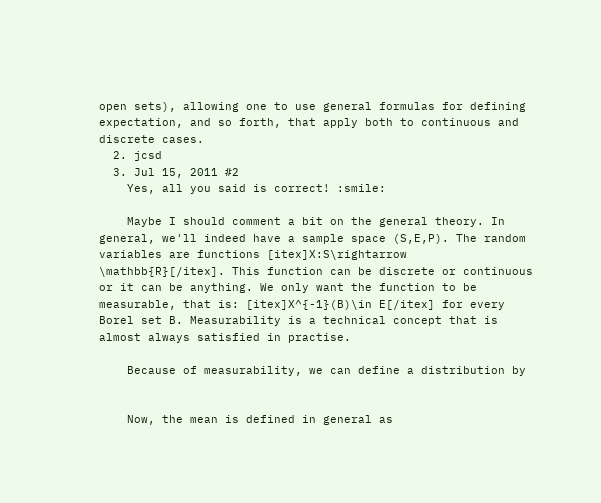open sets), allowing one to use general formulas for defining expectation, and so forth, that apply both to continuous and discrete cases.
  2. jcsd
  3. Jul 15, 2011 #2
    Yes, all you said is correct! :smile:

    Maybe I should comment a bit on the general theory. In general, we'll indeed have a sample space (S,E,P). The random variables are functions [itex]X:S\rightarrow \mathbb{R}[/itex]. This function can be discrete or continuous or it can be anything. We only want the function to be measurable, that is: [itex]X^{-1}(B)\in E[/itex] for every Borel set B. Measurability is a technical concept that is almost always satisfied in practise.

    Because of measurability, we can define a distribution by


    Now, the mean is defined in general as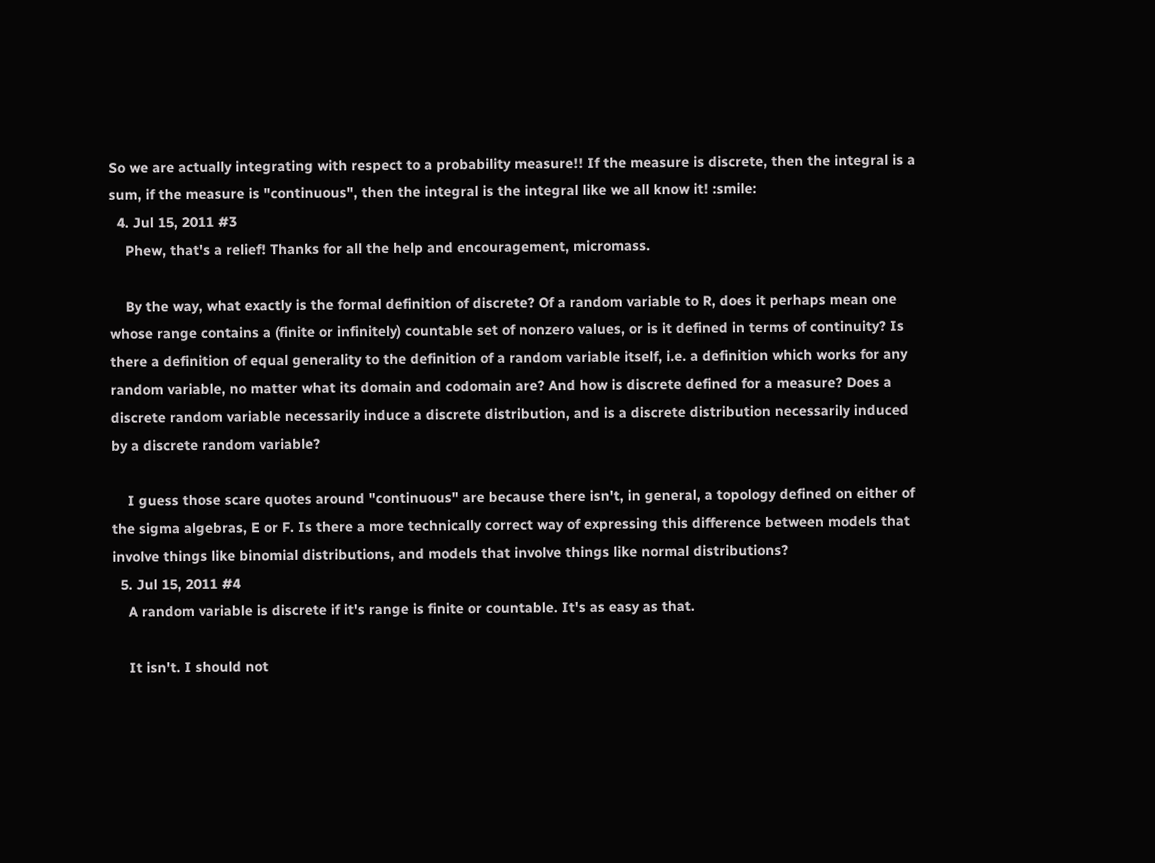So we are actually integrating with respect to a probability measure!! If the measure is discrete, then the integral is a sum, if the measure is "continuous", then the integral is the integral like we all know it! :smile:
  4. Jul 15, 2011 #3
    Phew, that's a relief! Thanks for all the help and encouragement, micromass.

    By the way, what exactly is the formal definition of discrete? Of a random variable to R, does it perhaps mean one whose range contains a (finite or infinitely) countable set of nonzero values, or is it defined in terms of continuity? Is there a definition of equal generality to the definition of a random variable itself, i.e. a definition which works for any random variable, no matter what its domain and codomain are? And how is discrete defined for a measure? Does a discrete random variable necessarily induce a discrete distribution, and is a discrete distribution necessarily induced by a discrete random variable?

    I guess those scare quotes around "continuous" are because there isn't, in general, a topology defined on either of the sigma algebras, E or F. Is there a more technically correct way of expressing this difference between models that involve things like binomial distributions, and models that involve things like normal distributions?
  5. Jul 15, 2011 #4
    A random variable is discrete if it's range is finite or countable. It's as easy as that.

    It isn't. I should not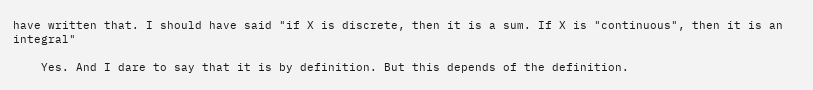have written that. I should have said "if X is discrete, then it is a sum. If X is "continuous", then it is an integral"

    Yes. And I dare to say that it is by definition. But this depends of the definition.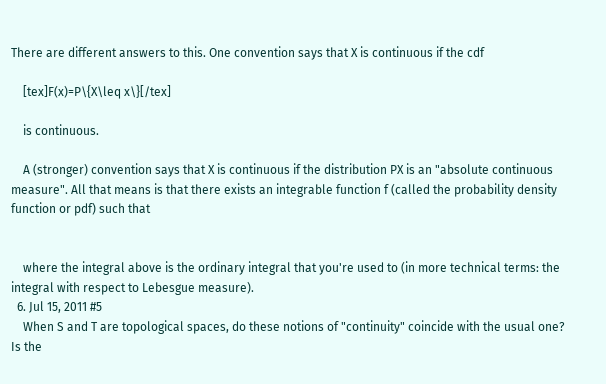There are different answers to this. One convention says that X is continuous if the cdf

    [tex]F(x)=P\{X\leq x\}[/tex]

    is continuous.

    A (stronger) convention says that X is continuous if the distribution PX is an "absolute continuous measure". All that means is that there exists an integrable function f (called the probability density function or pdf) such that


    where the integral above is the ordinary integral that you're used to (in more technical terms: the integral with respect to Lebesgue measure).
  6. Jul 15, 2011 #5
    When S and T are topological spaces, do these notions of "continuity" coincide with the usual one? Is the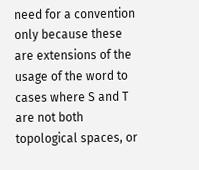need for a convention only because these are extensions of the usage of the word to cases where S and T are not both topological spaces, or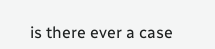is there ever a case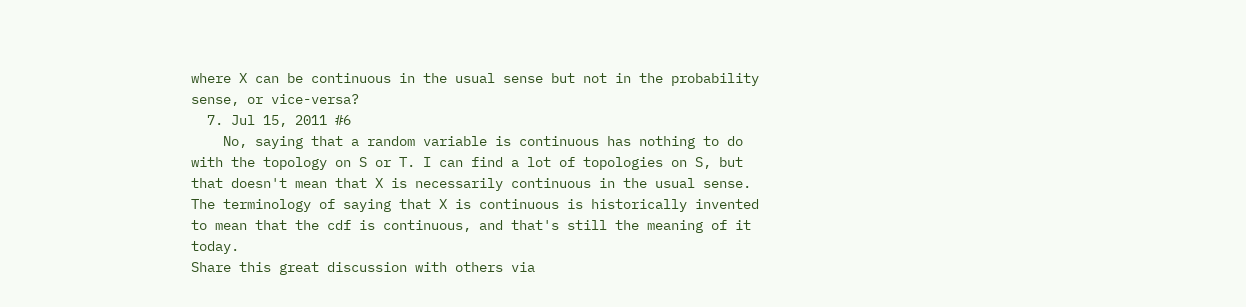where X can be continuous in the usual sense but not in the probability sense, or vice-versa?
  7. Jul 15, 2011 #6
    No, saying that a random variable is continuous has nothing to do with the topology on S or T. I can find a lot of topologies on S, but that doesn't mean that X is necessarily continuous in the usual sense. The terminology of saying that X is continuous is historically invented to mean that the cdf is continuous, and that's still the meaning of it today.
Share this great discussion with others via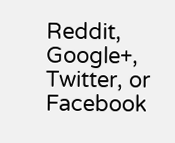Reddit, Google+, Twitter, or Facebook